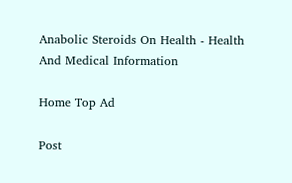Anabolic Steroids On Health - Health And Medical Information

Home Top Ad

Post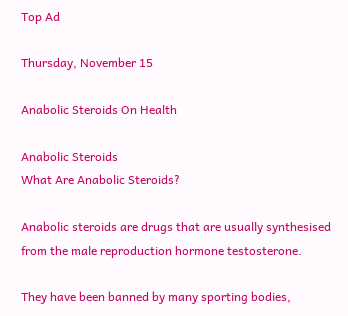Top Ad

Thursday, November 15

Anabolic Steroids On Health

Anabolic Steroids
What Are Anabolic Steroids?

Anabolic steroids are drugs that are usually synthesised from the male reproduction hormone testosterone.

They have been banned by many sporting bodies,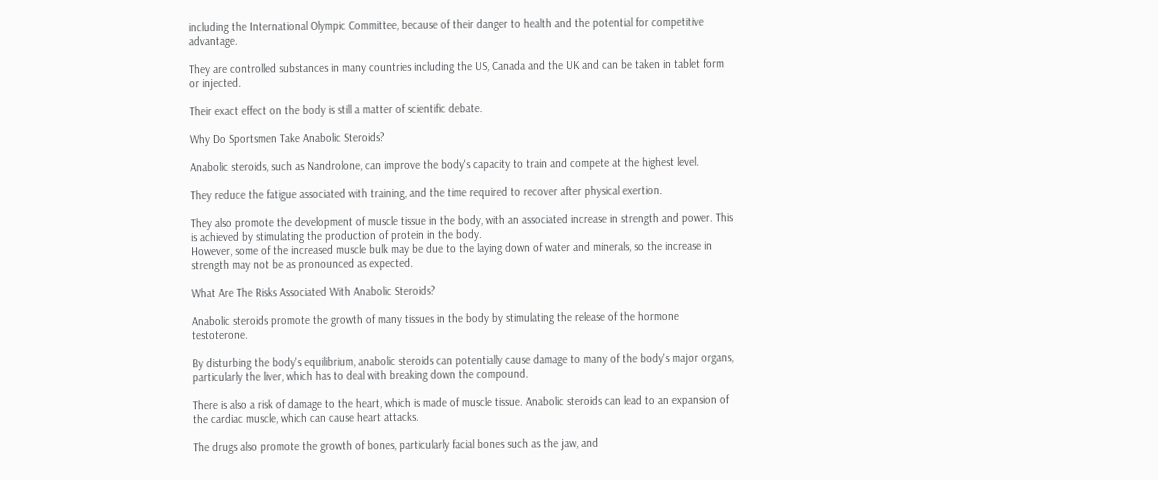including the International Olympic Committee, because of their danger to health and the potential for competitive advantage.

They are controlled substances in many countries including the US, Canada and the UK and can be taken in tablet form or injected.

Their exact effect on the body is still a matter of scientific debate.

Why Do Sportsmen Take Anabolic Steroids?

Anabolic steroids, such as Nandrolone, can improve the body's capacity to train and compete at the highest level.

They reduce the fatigue associated with training, and the time required to recover after physical exertion.

They also promote the development of muscle tissue in the body, with an associated increase in strength and power. This is achieved by stimulating the production of protein in the body.
However, some of the increased muscle bulk may be due to the laying down of water and minerals, so the increase in strength may not be as pronounced as expected.

What Are The Risks Associated With Anabolic Steroids?

Anabolic steroids promote the growth of many tissues in the body by stimulating the release of the hormone testoterone.

By disturbing the body's equilibrium, anabolic steroids can potentially cause damage to many of the body's major organs, particularly the liver, which has to deal with breaking down the compound.

There is also a risk of damage to the heart, which is made of muscle tissue. Anabolic steroids can lead to an expansion of the cardiac muscle, which can cause heart attacks.

The drugs also promote the growth of bones, particularly facial bones such as the jaw, and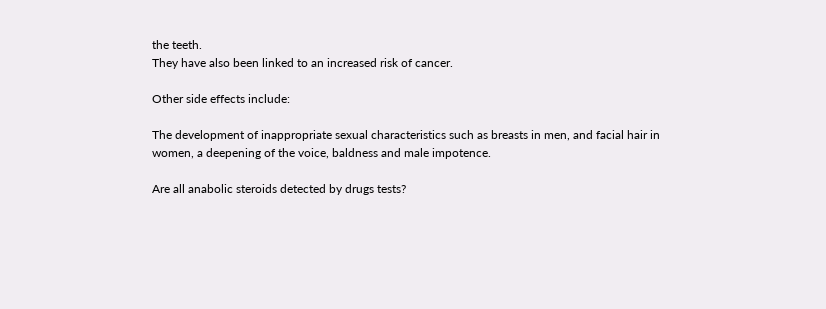the teeth.
They have also been linked to an increased risk of cancer.

Other side effects include:

The development of inappropriate sexual characteristics such as breasts in men, and facial hair in women, a deepening of the voice, baldness and male impotence.

Are all anabolic steroids detected by drugs tests?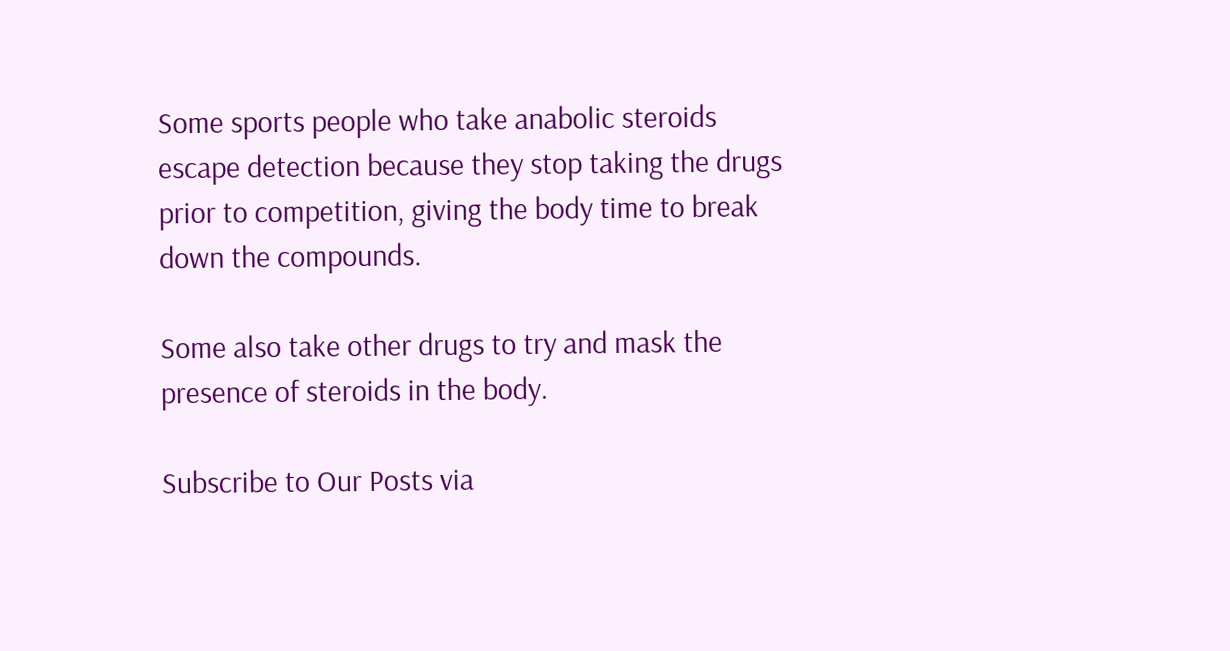Some sports people who take anabolic steroids escape detection because they stop taking the drugs prior to competition, giving the body time to break down the compounds.

Some also take other drugs to try and mask the presence of steroids in the body.

Subscribe to Our Posts via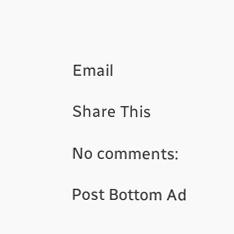Email

Share This

No comments:

Post Bottom Ad